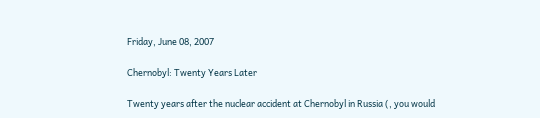Friday, June 08, 2007

Chernobyl: Twenty Years Later

Twenty years after the nuclear accident at Chernobyl in Russia (, you would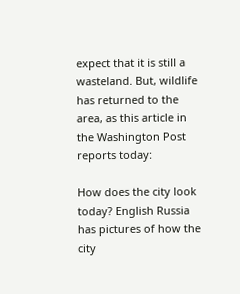expect that it is still a wasteland. But, wildlife has returned to the area, as this article in the Washington Post reports today:

How does the city look today? English Russia has pictures of how the city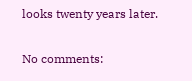looks twenty years later.

No comments: